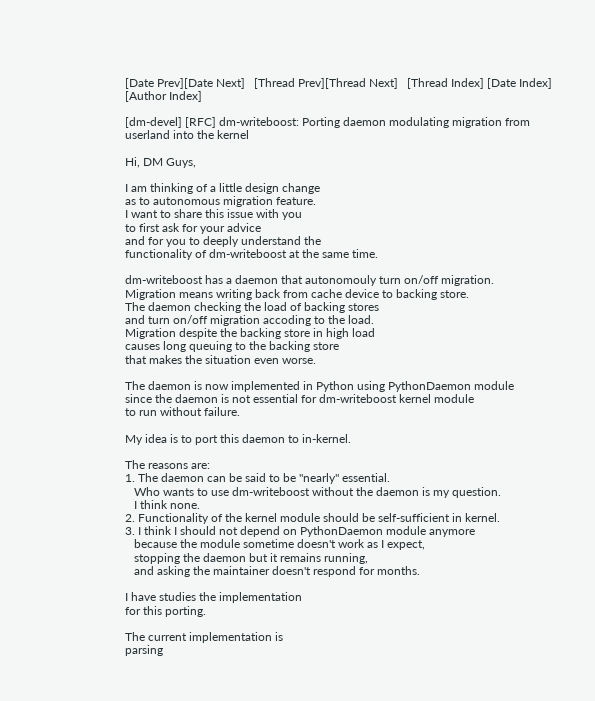[Date Prev][Date Next]   [Thread Prev][Thread Next]   [Thread Index] [Date Index] [Author Index]

[dm-devel] [RFC] dm-writeboost: Porting daemon modulating migration from userland into the kernel

Hi, DM Guys,

I am thinking of a little design change
as to autonomous migration feature.
I want to share this issue with you
to first ask for your advice
and for you to deeply understand the
functionality of dm-writeboost at the same time.

dm-writeboost has a daemon that autonomouly turn on/off migration.
Migration means writing back from cache device to backing store.
The daemon checking the load of backing stores
and turn on/off migration accoding to the load.
Migration despite the backing store in high load
causes long queuing to the backing store
that makes the situation even worse.

The daemon is now implemented in Python using PythonDaemon module
since the daemon is not essential for dm-writeboost kernel module
to run without failure.

My idea is to port this daemon to in-kernel.

The reasons are:
1. The daemon can be said to be "nearly" essential.
   Who wants to use dm-writeboost without the daemon is my question.
   I think none.
2. Functionality of the kernel module should be self-sufficient in kernel.
3. I think I should not depend on PythonDaemon module anymore
   because the module sometime doesn't work as I expect,
   stopping the daemon but it remains running,
   and asking the maintainer doesn't respond for months.

I have studies the implementation
for this porting.

The current implementation is
parsing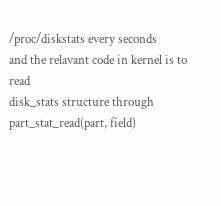/proc/diskstats every seconds
and the relavant code in kernel is to read
disk_stats structure through part_stat_read(part, field)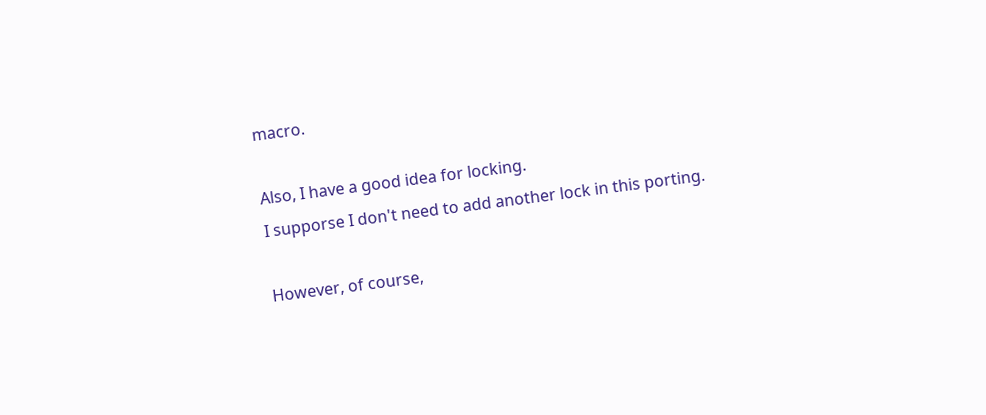macro.

Also, I have a good idea for locking.
I supporse I don't need to add another lock in this porting.

However, of course,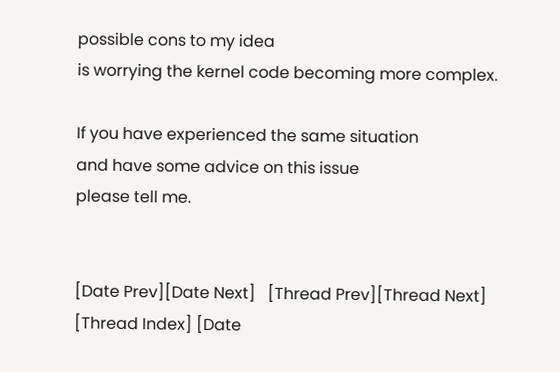possible cons to my idea
is worrying the kernel code becoming more complex.

If you have experienced the same situation
and have some advice on this issue
please tell me.


[Date Prev][Date Next]   [Thread Prev][Thread Next]   [Thread Index] [Date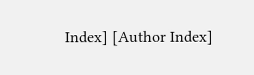Index] [Author Index]